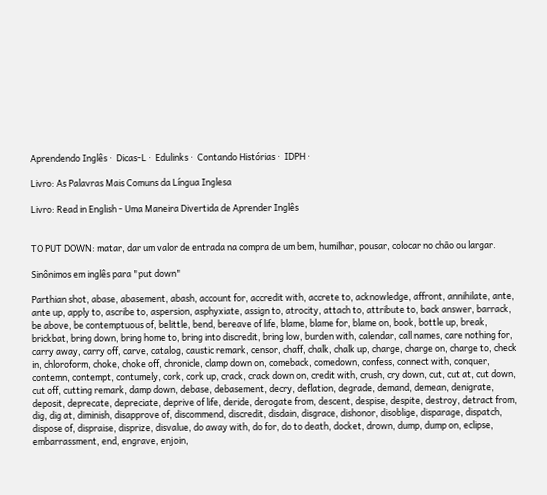Aprendendo Inglês ·  Dicas-L ·  Edulinks ·  Contando Histórias ·  IDPH ·

Livro: As Palavras Mais Comuns da Língua Inglesa

Livro: Read in English - Uma Maneira Divertida de Aprender Inglês


TO PUT DOWN: matar, dar um valor de entrada na compra de um bem, humilhar, pousar, colocar no chão ou largar.

Sinônimos em inglês para "put down"

Parthian shot, abase, abasement, abash, account for, accredit with, accrete to, acknowledge, affront, annihilate, ante, ante up, apply to, ascribe to, aspersion, asphyxiate, assign to, atrocity, attach to, attribute to, back answer, barrack, be above, be contemptuous of, belittle, bend, bereave of life, blame, blame for, blame on, book, bottle up, break, brickbat, bring down, bring home to, bring into discredit, bring low, burden with, calendar, call names, care nothing for, carry away, carry off, carve, catalog, caustic remark, censor, chaff, chalk, chalk up, charge, charge on, charge to, check in, chloroform, choke, choke off, chronicle, clamp down on, comeback, comedown, confess, connect with, conquer, contemn, contempt, contumely, cork, cork up, crack, crack down on, credit with, crush, cry down, cut, cut at, cut down, cut off, cutting remark, damp down, debase, debasement, decry, deflation, degrade, demand, demean, denigrate, deposit, deprecate, depreciate, deprive of life, deride, derogate from, descent, despise, despite, destroy, detract from, dig, dig at, diminish, disapprove of, discommend, discredit, disdain, disgrace, dishonor, disoblige, disparage, dispatch, dispose of, dispraise, disprize, disvalue, do away with, do for, do to death, docket, drown, dump, dump on, eclipse, embarrassment, end, engrave, enjoin,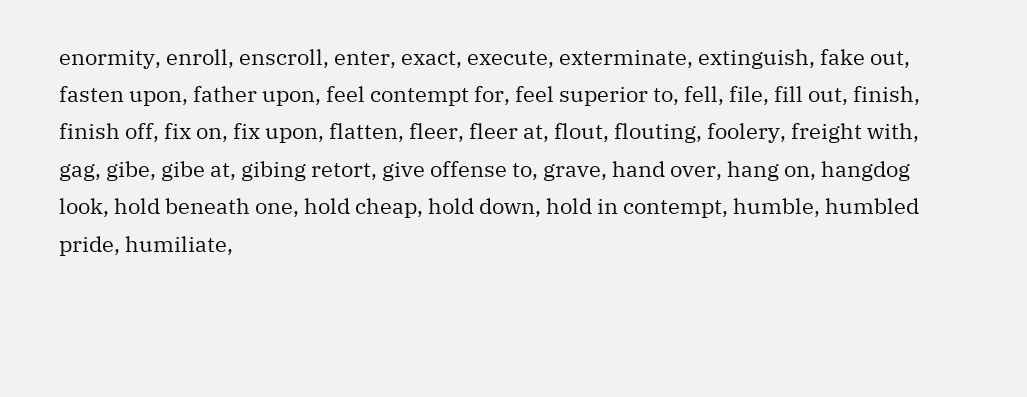enormity, enroll, enscroll, enter, exact, execute, exterminate, extinguish, fake out, fasten upon, father upon, feel contempt for, feel superior to, fell, file, fill out, finish, finish off, fix on, fix upon, flatten, fleer, fleer at, flout, flouting, foolery, freight with, gag, gibe, gibe at, gibing retort, give offense to, grave, hand over, hang on, hangdog look, hold beneath one, hold cheap, hold down, hold in contempt, humble, humbled pride, humiliate,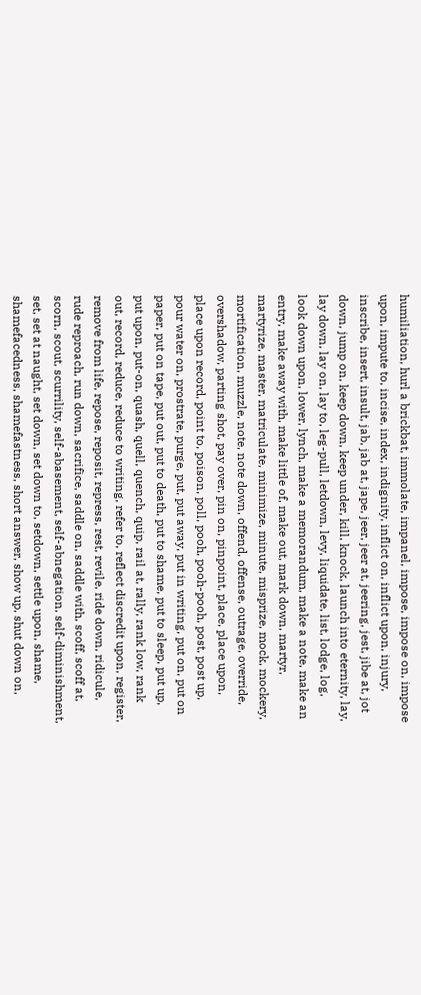humiliation, hurl a brickbat, immolate, impanel, impose, impose on, impose upon, impute to, incise, index, indignity, inflict on, inflict upon, injury, inscribe, insert, insult, jab, jab at, jape, jeer, jeer at, jeering, jest, jibe at, jot down, jump on, keep down, keep under, kill, knock, launch into eternity, lay, lay down, lay on, lay to, leg-pull, letdown, levy, liquidate, list, lodge, log, look down upon, lower, lynch, make a memorandum, make a note, make an entry, make away with, make little of, make out, mark down, martyr, martyrize, master, matriculate, minimize, minute, misprize, mock, mockery, mortification, muzzle, note, note down, offend, offense, outrage, override, overshadow, parting shot, pay over, pin on, pinpoint, place, place upon, place upon record, point to, poison, poll, pooh, pooh-pooh, post, post up, pour water on, prostrate, purge, put, put away, put in writing, put on, put on paper, put on tape, put out, put to death, put to shame, put to sleep, put up, put upon, put-on, quash, quell, quench, quip, rail at, rally, rank low, rank out, record, reduce, reduce to writing, refer to, reflect discredit upon, register, remove from life, repose, reposit, repress, rest, revile, ride down, ridicule, rude reproach, run down, sacrifice, saddle on, saddle with, scoff, scoff at, scorn, scout, scurrility, self-abasement, self-abnegation, self-diminishment, set, set at naught, set down, set down to, setdown, settle upon, shame, shamefacedness, shamefastness, short answer, show up, shut down on,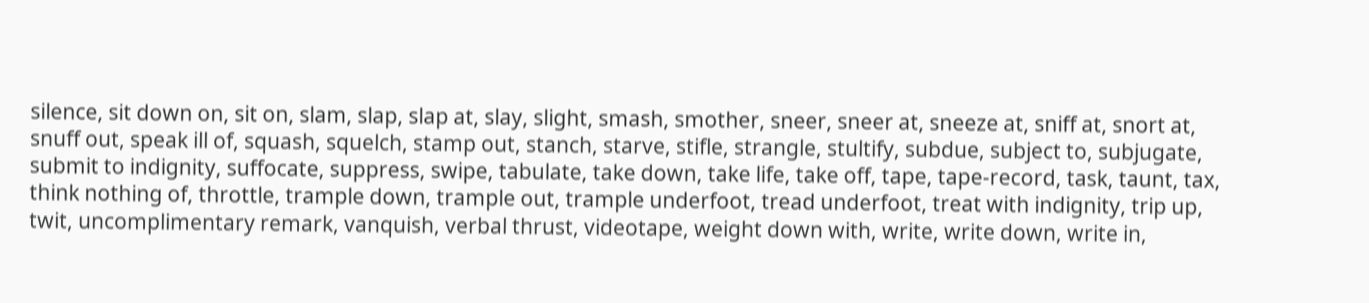silence, sit down on, sit on, slam, slap, slap at, slay, slight, smash, smother, sneer, sneer at, sneeze at, sniff at, snort at, snuff out, speak ill of, squash, squelch, stamp out, stanch, starve, stifle, strangle, stultify, subdue, subject to, subjugate, submit to indignity, suffocate, suppress, swipe, tabulate, take down, take life, take off, tape, tape-record, task, taunt, tax, think nothing of, throttle, trample down, trample out, trample underfoot, tread underfoot, treat with indignity, trip up, twit, uncomplimentary remark, vanquish, verbal thrust, videotape, weight down with, write, write down, write in,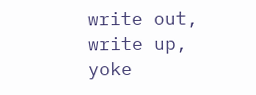write out, write up, yoke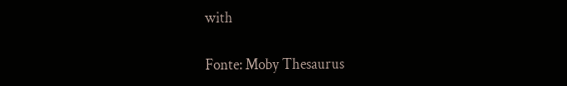with

Fonte: Moby Thesaurus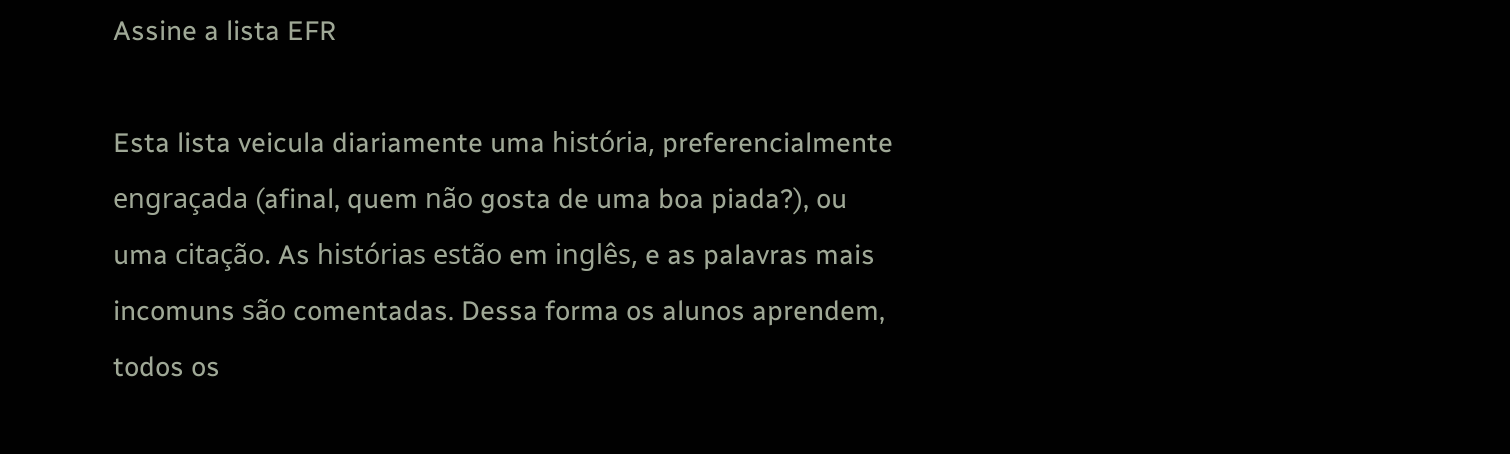Assine a lista EFR

Esta lista veicula diariamente uma história, preferencialmente engraçada (afinal, quem não gosta de uma boa piada?), ou uma citação. As histórias estão em inglês, e as palavras mais incomuns são comentadas. Dessa forma os alunos aprendem, todos os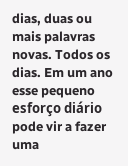dias, duas ou mais palavras novas. Todos os dias. Em um ano esse pequeno esforço diário pode vir a fazer uma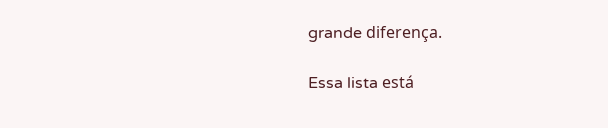grande diferença.

Essa lista está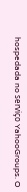hospedada no serviço YahooGroups. O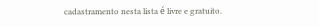cadastramento nesta lista é livre e gratuito.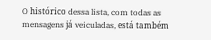O histórico dessa lista, com todas as mensagens já veiculadas, está também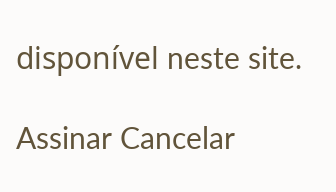disponível neste site.

Assinar Cancelar